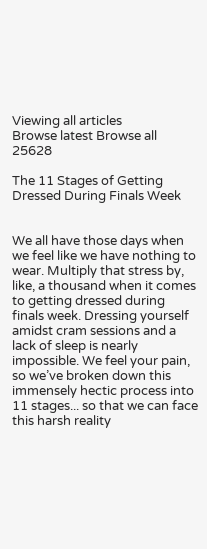Viewing all articles
Browse latest Browse all 25628

The 11 Stages of Getting Dressed During Finals Week


We all have those days when we feel like we have nothing to wear. Multiply that stress by, like, a thousand when it comes to getting dressed during finals week. Dressing yourself amidst cram sessions and a lack of sleep is nearly impossible. We feel your pain, so we’ve broken down this immensely hectic process into 11 stages... so that we can face this harsh reality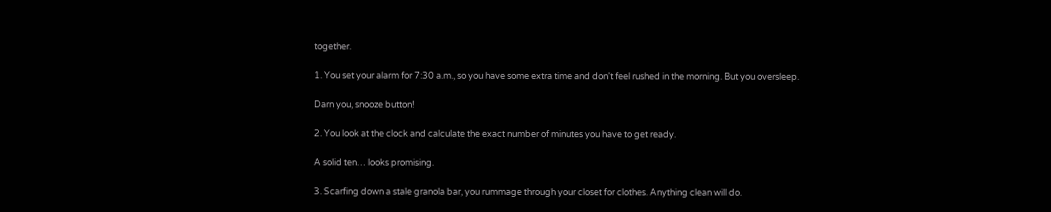together.

1. You set your alarm for 7:30 a.m., so you have some extra time and don't feel rushed in the morning. But you oversleep.

Darn you, snooze button!

2. You look at the clock and calculate the exact number of minutes you have to get ready.

A solid ten… looks promising.

3. Scarfing down a stale granola bar, you rummage through your closet for clothes. Anything clean will do.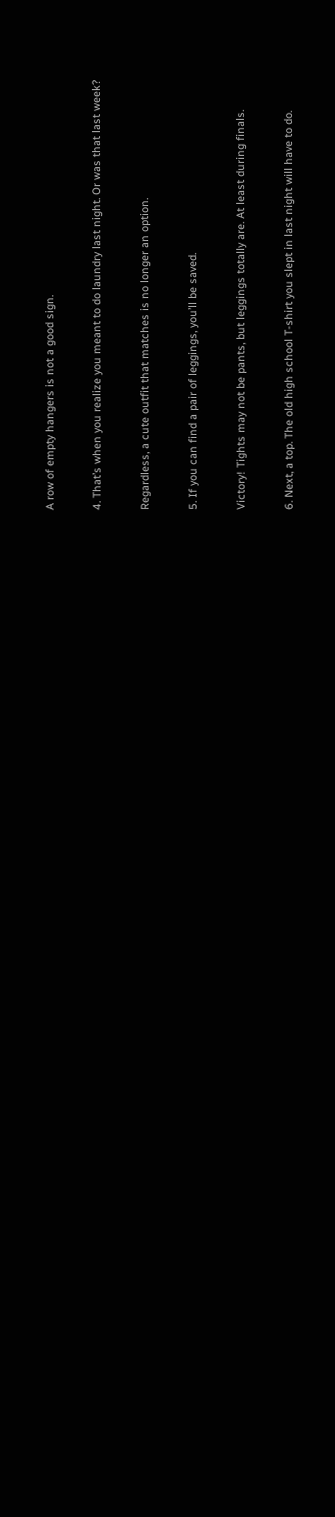A row of empty hangers is not a good sign.

4. That’s when you realize you meant to do laundry last night. Or was that last week?

Regardless, a cute outfit that matches is no longer an option.

5. If you can find a pair of leggings, you’ll be saved.

Victory! Tights may not be pants, but leggings totally are. At least during finals.

6. Next, a top. The old high school T-shirt you slept in last night will have to do.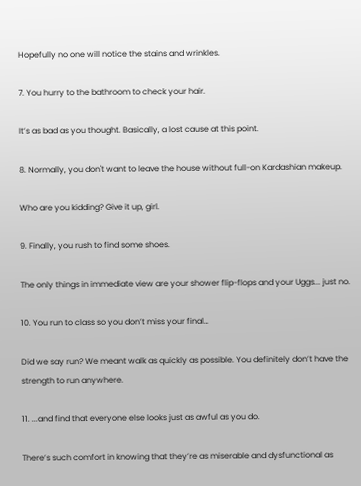Hopefully no one will notice the stains and wrinkles.

7. You hurry to the bathroom to check your hair.

It’s as bad as you thought. Basically, a lost cause at this point.

8. Normally, you don't want to leave the house without full-on Kardashian makeup.

Who are you kidding? Give it up, girl.

9. Finally, you rush to find some shoes.

The only things in immediate view are your shower flip-flops and your Uggs... just no.

10. You run to class so you don’t miss your final…

Did we say run? We meant walk as quickly as possible. You definitely don’t have the strength to run anywhere.

11. ...and find that everyone else looks just as awful as you do.

There’s such comfort in knowing that they’re as miserable and dysfunctional as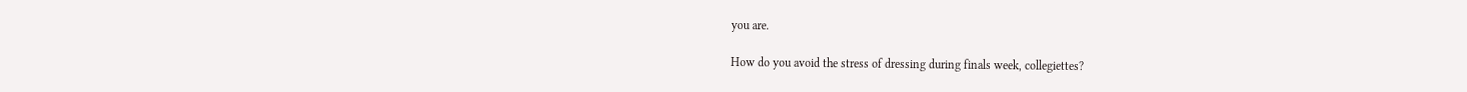you are.

How do you avoid the stress of dressing during finals week, collegiettes?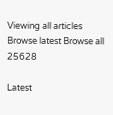Viewing all articles
Browse latest Browse all 25628

Latest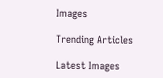Images

Trending Articles

Latest Images